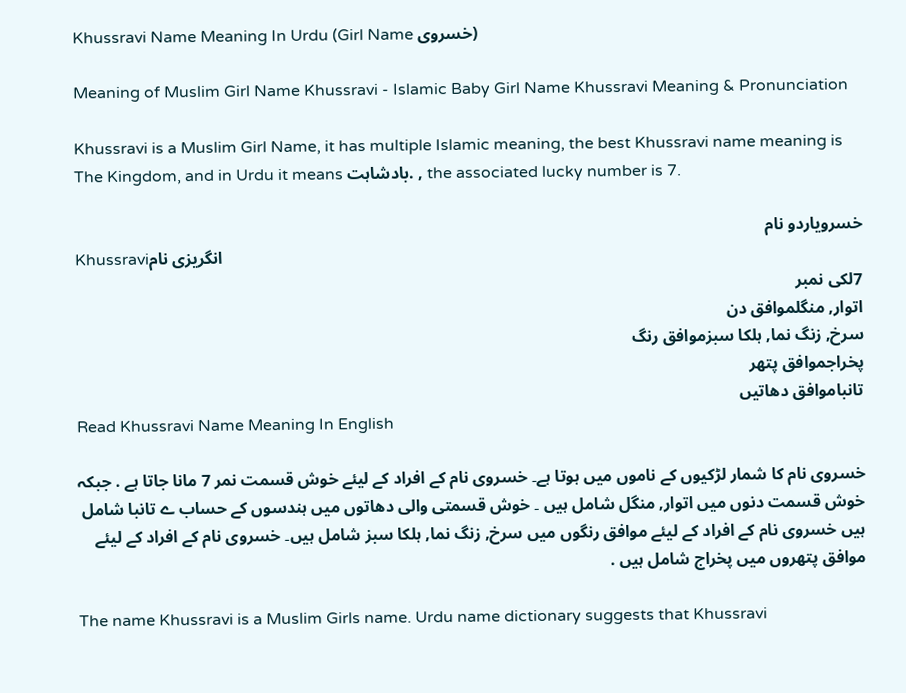Khussravi Name Meaning In Urdu (Girl Name خسروی)

Meaning of Muslim Girl Name Khussravi - Islamic Baby Girl Name Khussravi Meaning & Pronunciation

Khussravi is a Muslim Girl Name, it has multiple Islamic meaning, the best Khussravi name meaning is The Kingdom, and in Urdu it means بادشاہت. , the associated lucky number is 7.

خسرویاردو نام
Khussraviانگریزی نام
7لکی نمبر
اتوار, منگلموافق دن
سرخ, زنگ نما, ہلکا سبزموافق رنگ
پخراجموافق پتھر
تانباموافق دھاتیں
Read Khussravi Name Meaning In English

خسروی نام کا شمار لڑکیوں کے ناموں میں ہوتا ہے۔ خسروی نام کے افراد کے لیئے خوش قسمت نمر 7 مانا جاتا ہے . جبکہ خوش قسمت دنوں میں اتوار, منگل شامل ہیں ۔ خوش قسمتی والی دھاتوں میں ہندسوں کے حساب ے تانبا شامل ہیں خسروی نام کے افراد کے لیئے موافق رنگوں میں سرخ, زنگ نما, ہلکا سبز شامل ہیں۔ خسروی نام کے افراد کے لیئے موافق پتھروں میں پخراج شامل ہیں .

The name Khussravi is a Muslim Girls name. Urdu name dictionary suggests that Khussravi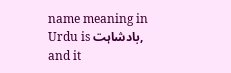name meaning in Urdu is بادشاہت, and it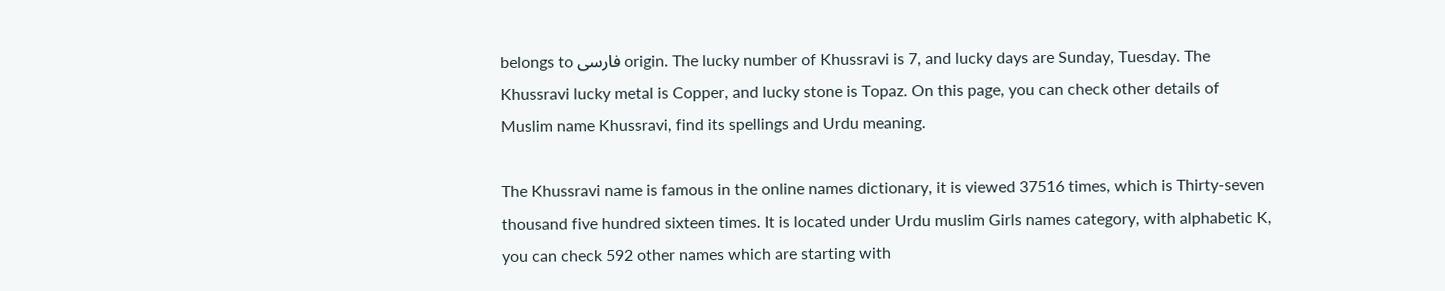belongs to فارسی origin. The lucky number of Khussravi is 7, and lucky days are Sunday, Tuesday. The Khussravi lucky metal is Copper, and lucky stone is Topaz. On this page, you can check other details of Muslim name Khussravi, find its spellings and Urdu meaning.

The Khussravi name is famous in the online names dictionary, it is viewed 37516 times, which is Thirty-seven thousand five hundred sixteen times. It is located under Urdu muslim Girls names category, with alphabetic K, you can check 592 other names which are starting with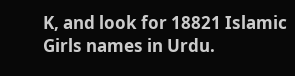K, and look for 18821 Islamic Girls names in Urdu.